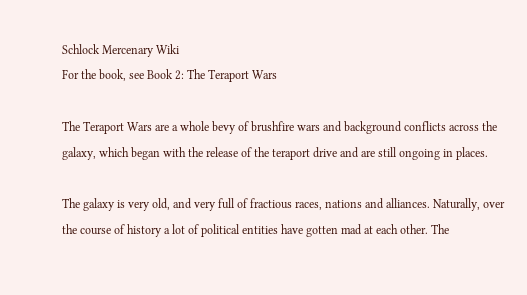Schlock Mercenary Wiki
For the book, see Book 2: The Teraport Wars

The Teraport Wars are a whole bevy of brushfire wars and background conflicts across the galaxy, which began with the release of the teraport drive and are still ongoing in places.

The galaxy is very old, and very full of fractious races, nations and alliances. Naturally, over the course of history a lot of political entities have gotten mad at each other. The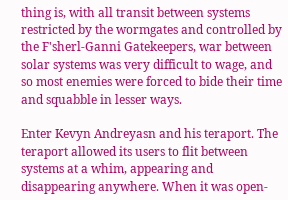thing is, with all transit between systems restricted by the wormgates and controlled by the F'sherl-Ganni Gatekeepers, war between solar systems was very difficult to wage, and so most enemies were forced to bide their time and squabble in lesser ways.

Enter Kevyn Andreyasn and his teraport. The teraport allowed its users to flit between systems at a whim, appearing and disappearing anywhere. When it was open-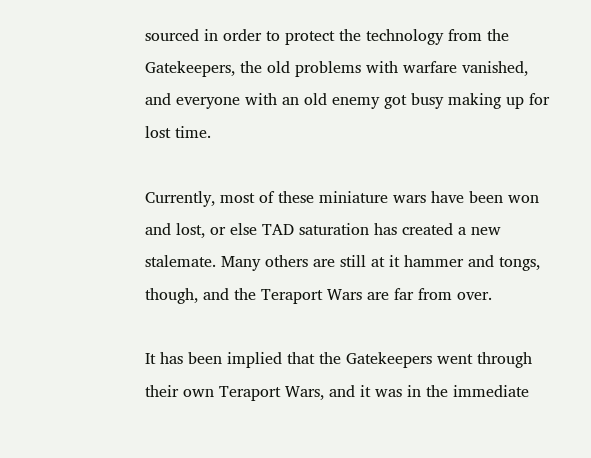sourced in order to protect the technology from the Gatekeepers, the old problems with warfare vanished, and everyone with an old enemy got busy making up for lost time.

Currently, most of these miniature wars have been won and lost, or else TAD saturation has created a new stalemate. Many others are still at it hammer and tongs, though, and the Teraport Wars are far from over.

It has been implied that the Gatekeepers went through their own Teraport Wars, and it was in the immediate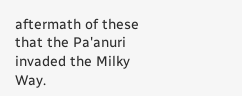aftermath of these that the Pa'anuri invaded the Milky Way.